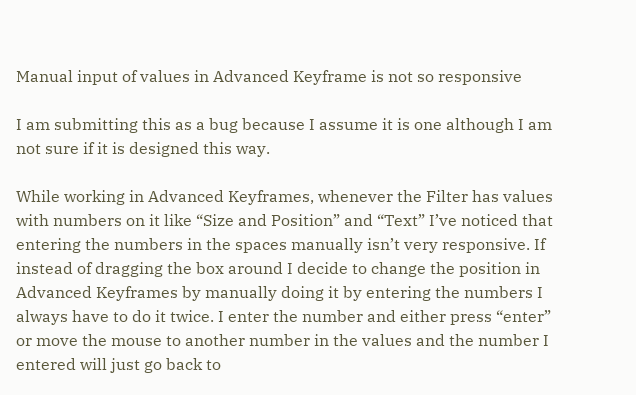Manual input of values in Advanced Keyframe is not so responsive

I am submitting this as a bug because I assume it is one although I am not sure if it is designed this way.

While working in Advanced Keyframes, whenever the Filter has values with numbers on it like “Size and Position” and “Text” I’ve noticed that entering the numbers in the spaces manually isn’t very responsive. If instead of dragging the box around I decide to change the position in Advanced Keyframes by manually doing it by entering the numbers I always have to do it twice. I enter the number and either press “enter” or move the mouse to another number in the values and the number I entered will just go back to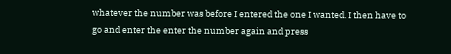whatever the number was before I entered the one I wanted. I then have to go and enter the enter the number again and press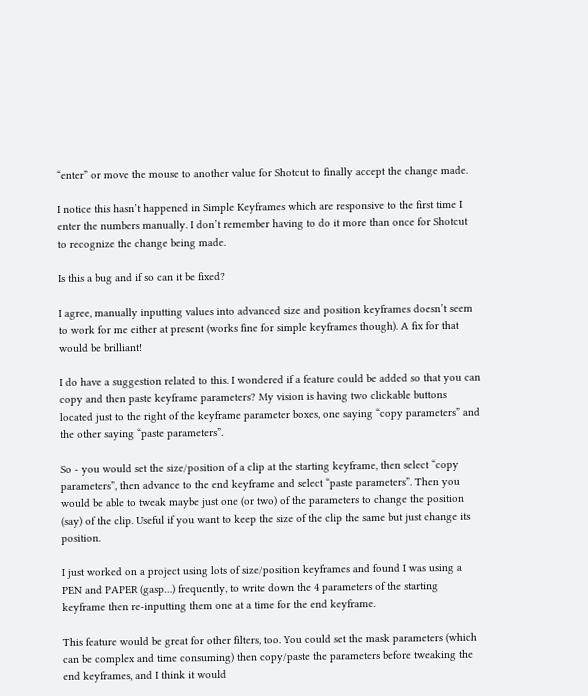“enter” or move the mouse to another value for Shotcut to finally accept the change made.

I notice this hasn’t happened in Simple Keyframes which are responsive to the first time I enter the numbers manually. I don’t remember having to do it more than once for Shotcut to recognize the change being made.

Is this a bug and if so can it be fixed?

I agree, manually inputting values into advanced size and position keyframes doesn’t seem to work for me either at present (works fine for simple keyframes though). A fix for that would be brilliant!

I do have a suggestion related to this. I wondered if a feature could be added so that you can copy and then paste keyframe parameters? My vision is having two clickable buttons located just to the right of the keyframe parameter boxes, one saying “copy parameters” and the other saying “paste parameters”.

So - you would set the size/position of a clip at the starting keyframe, then select “copy parameters”, then advance to the end keyframe and select “paste parameters”. Then you would be able to tweak maybe just one (or two) of the parameters to change the position (say) of the clip. Useful if you want to keep the size of the clip the same but just change its position.

I just worked on a project using lots of size/position keyframes and found I was using a PEN and PAPER (gasp…) frequently, to write down the 4 parameters of the starting keyframe then re-inputting them one at a time for the end keyframe.

This feature would be great for other filters, too. You could set the mask parameters (which can be complex and time consuming) then copy/paste the parameters before tweaking the end keyframes, and I think it would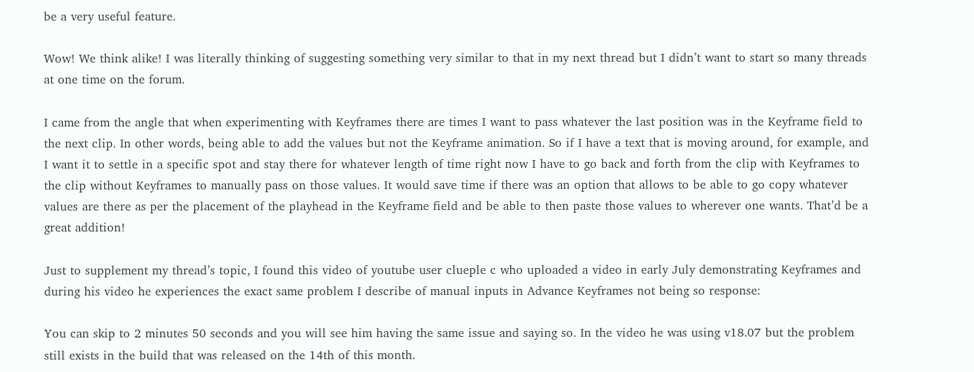be a very useful feature.

Wow! We think alike! I was literally thinking of suggesting something very similar to that in my next thread but I didn’t want to start so many threads at one time on the forum.

I came from the angle that when experimenting with Keyframes there are times I want to pass whatever the last position was in the Keyframe field to the next clip. In other words, being able to add the values but not the Keyframe animation. So if I have a text that is moving around, for example, and I want it to settle in a specific spot and stay there for whatever length of time right now I have to go back and forth from the clip with Keyframes to the clip without Keyframes to manually pass on those values. It would save time if there was an option that allows to be able to go copy whatever values are there as per the placement of the playhead in the Keyframe field and be able to then paste those values to wherever one wants. That’d be a great addition!

Just to supplement my thread’s topic, I found this video of youtube user clueple c who uploaded a video in early July demonstrating Keyframes and during his video he experiences the exact same problem I describe of manual inputs in Advance Keyframes not being so response:

You can skip to 2 minutes 50 seconds and you will see him having the same issue and saying so. In the video he was using v18.07 but the problem still exists in the build that was released on the 14th of this month.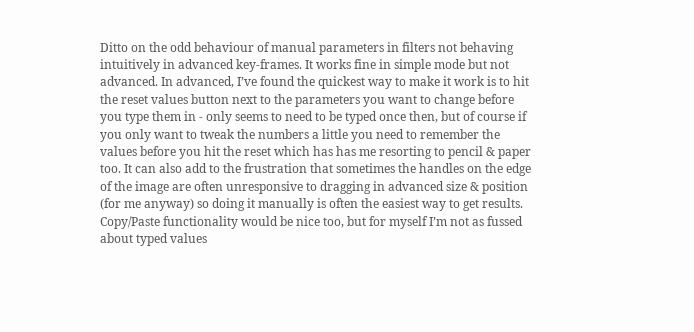Ditto on the odd behaviour of manual parameters in filters not behaving intuitively in advanced key-frames. It works fine in simple mode but not advanced. In advanced, I’ve found the quickest way to make it work is to hit the reset values button next to the parameters you want to change before you type them in - only seems to need to be typed once then, but of course if you only want to tweak the numbers a little you need to remember the values before you hit the reset which has has me resorting to pencil & paper too. It can also add to the frustration that sometimes the handles on the edge of the image are often unresponsive to dragging in advanced size & position (for me anyway) so doing it manually is often the easiest way to get results.
Copy/Paste functionality would be nice too, but for myself I’m not as fussed about typed values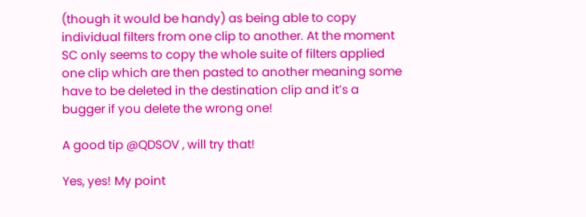(though it would be handy) as being able to copy individual filters from one clip to another. At the moment SC only seems to copy the whole suite of filters applied one clip which are then pasted to another meaning some have to be deleted in the destination clip and it’s a bugger if you delete the wrong one!

A good tip @QDSOV , will try that!

Yes, yes! My point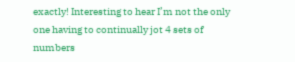exactly! Interesting to hear I’m not the only one having to continually jot 4 sets of numbers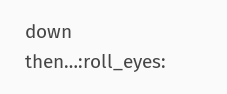down then…:roll_eyes: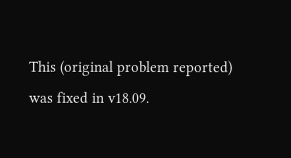This (original problem reported) was fixed in v18.09.